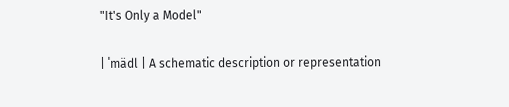"It's Only a Model"

| ˈmädl | A schematic description or representation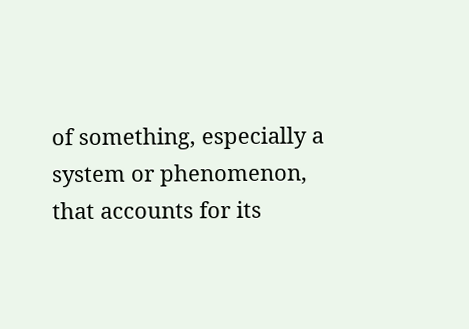of something, especially a system or phenomenon, that accounts for its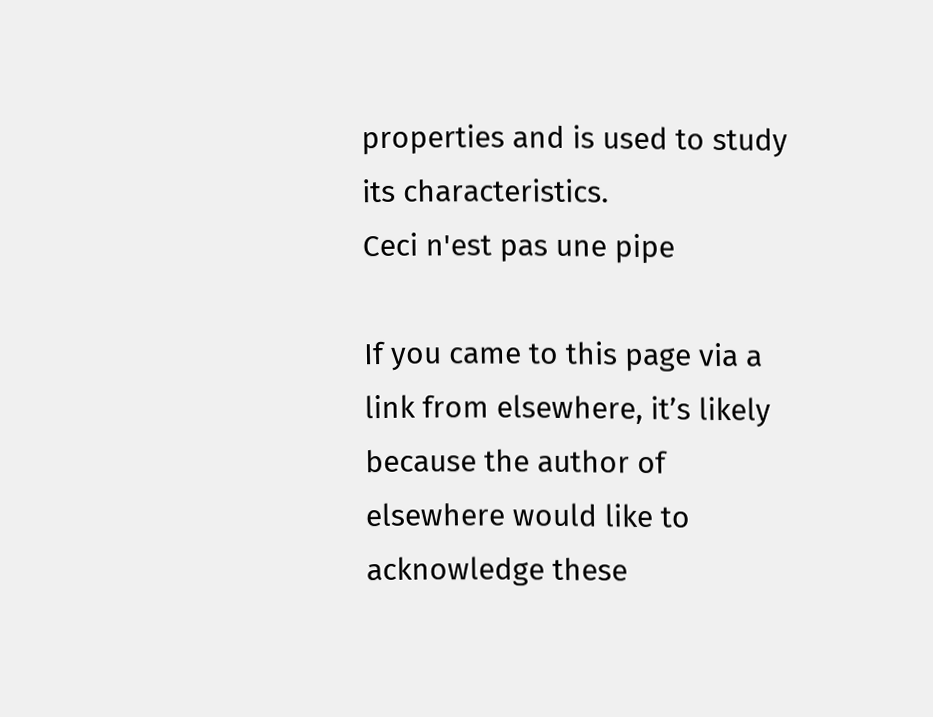properties and is used to study its characteristics.
Ceci n'est pas une pipe

If you came to this page via a link from elsewhere, it’s likely because the author of elsewhere would like to acknowledge these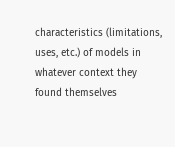characteristics (limitations, uses, etc.) of models in whatever context they found themselves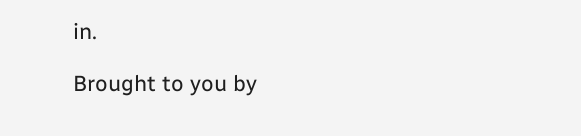in.

Brought to you by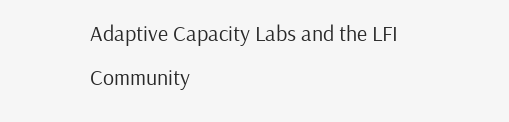Adaptive Capacity Labs and the LFI Community